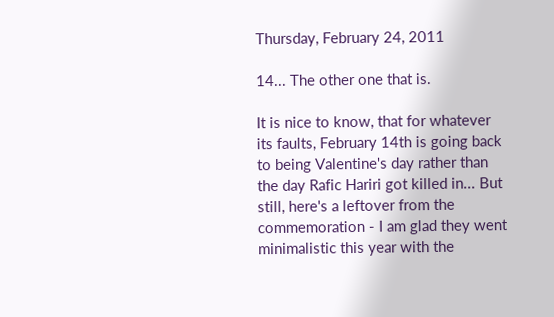Thursday, February 24, 2011

14... The other one that is.

It is nice to know, that for whatever its faults, February 14th is going back to being Valentine's day rather than the day Rafic Hariri got killed in... But still, here's a leftover from the commemoration - I am glad they went minimalistic this year with the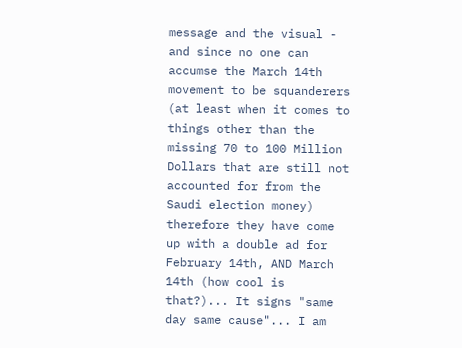message and the visual - and since no one can accumse the March 14th movement to be squanderers (at least when it comes to things other than the missing 70 to 100 Million Dollars that are still not accounted for from the Saudi election money) therefore they have come up with a double ad for February 14th, AND March 14th (how cool is that?)... It signs "same day same cause"... I am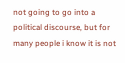not going to go into a political discourse, but for many people i know it is not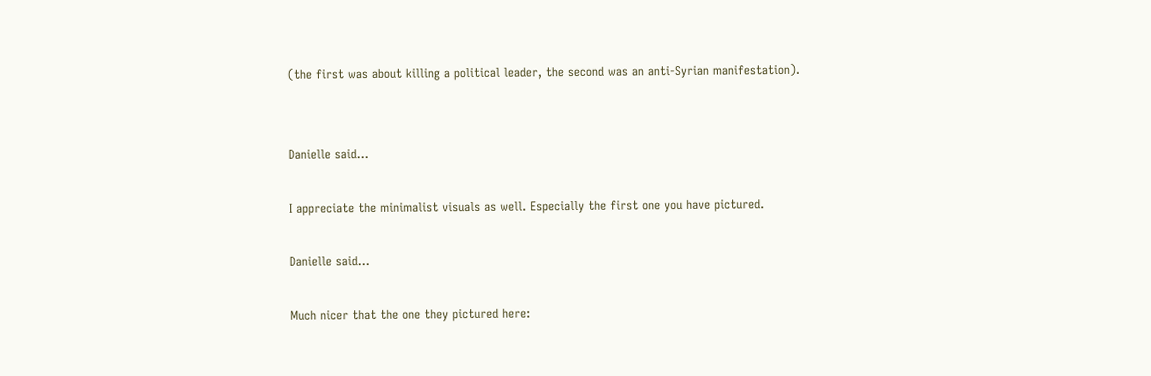(the first was about killing a political leader, the second was an anti-Syrian manifestation).


Danielle said...

I appreciate the minimalist visuals as well. Especially the first one you have pictured.

Danielle said...

Much nicer that the one they pictured here: